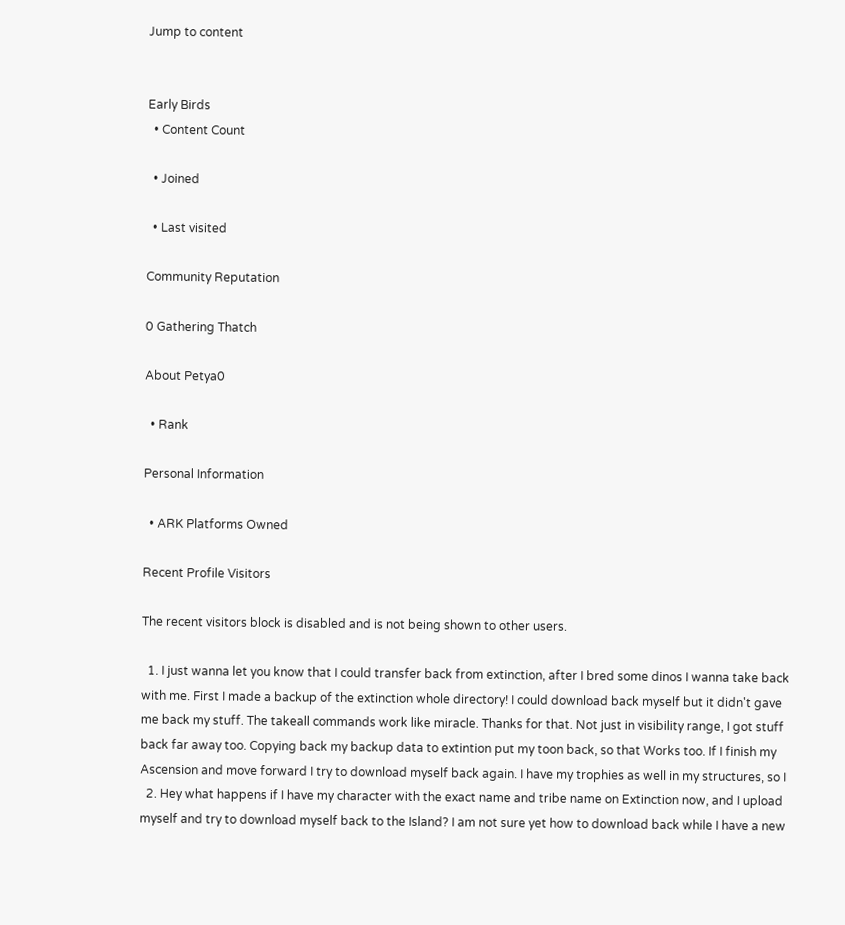Jump to content


Early Birds
  • Content Count

  • Joined

  • Last visited

Community Reputation

0 Gathering Thatch

About Petya0

  • Rank

Personal Information

  • ARK Platforms Owned

Recent Profile Visitors

The recent visitors block is disabled and is not being shown to other users.

  1. I just wanna let you know that I could transfer back from extinction, after I bred some dinos I wanna take back with me. First I made a backup of the extinction whole directory! I could download back myself but it didn't gave me back my stuff. The takeall commands work like miracle. Thanks for that. Not just in visibility range, I got stuff back far away too. Copying back my backup data to extintion put my toon back, so that Works too. If I finish my Ascension and move forward I try to download myself back again. I have my trophies as well in my structures, so I
  2. Hey what happens if I have my character with the exact name and tribe name on Extinction now, and I upload myself and try to download myself back to the Island? I am not sure yet how to download back while I have a new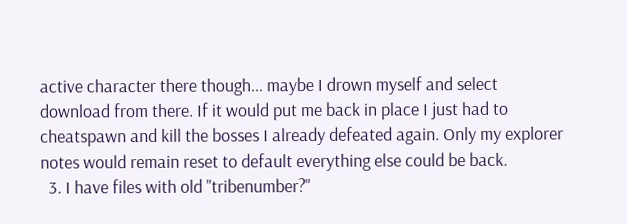active character there though... maybe I drown myself and select download from there. If it would put me back in place I just had to cheatspawn and kill the bosses I already defeated again. Only my explorer notes would remain reset to default everything else could be back.
  3. I have files with old "tribenumber?"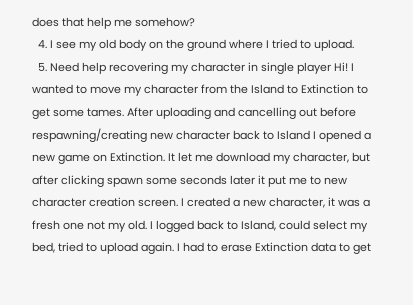does that help me somehow?
  4. I see my old body on the ground where I tried to upload.
  5. Need help recovering my character in single player Hi! I wanted to move my character from the Island to Extinction to get some tames. After uploading and cancelling out before respawning/creating new character back to Island I opened a new game on Extinction. It let me download my character, but after clicking spawn some seconds later it put me to new character creation screen. I created a new character, it was a fresh one not my old. I logged back to Island, could select my bed, tried to upload again. I had to erase Extinction data to get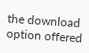the download option offered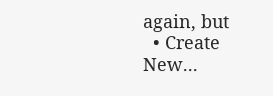again, but
  • Create New...